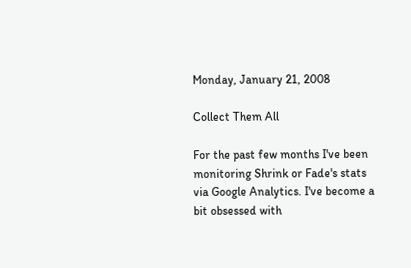Monday, January 21, 2008

Collect Them All

For the past few months I've been monitoring Shrink or Fade's stats via Google Analytics. I've become a bit obsessed with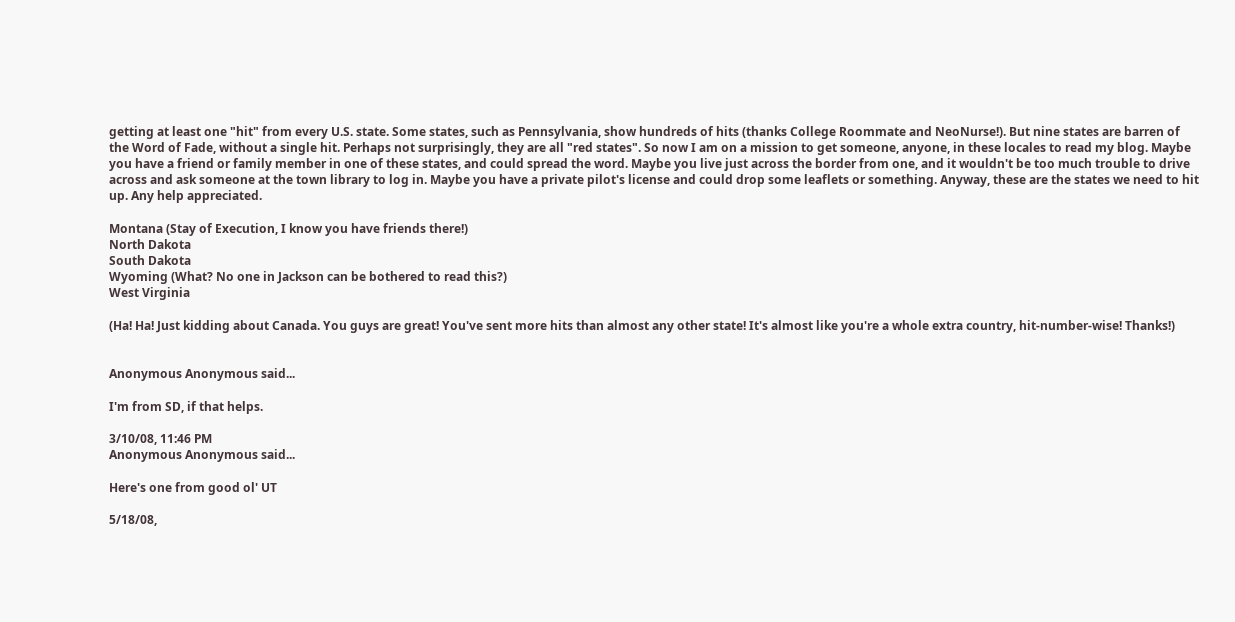getting at least one "hit" from every U.S. state. Some states, such as Pennsylvania, show hundreds of hits (thanks College Roommate and NeoNurse!). But nine states are barren of the Word of Fade, without a single hit. Perhaps not surprisingly, they are all "red states". So now I am on a mission to get someone, anyone, in these locales to read my blog. Maybe you have a friend or family member in one of these states, and could spread the word. Maybe you live just across the border from one, and it wouldn't be too much trouble to drive across and ask someone at the town library to log in. Maybe you have a private pilot's license and could drop some leaflets or something. Anyway, these are the states we need to hit up. Any help appreciated.

Montana (Stay of Execution, I know you have friends there!)
North Dakota
South Dakota
Wyoming (What? No one in Jackson can be bothered to read this?)
West Virginia

(Ha! Ha! Just kidding about Canada. You guys are great! You've sent more hits than almost any other state! It's almost like you're a whole extra country, hit-number-wise! Thanks!)


Anonymous Anonymous said...

I'm from SD, if that helps.

3/10/08, 11:46 PM
Anonymous Anonymous said...

Here's one from good ol' UT

5/18/08,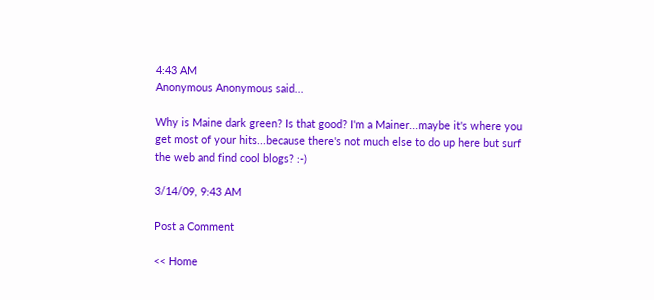4:43 AM
Anonymous Anonymous said...

Why is Maine dark green? Is that good? I'm a Mainer...maybe it's where you get most of your hits...because there's not much else to do up here but surf the web and find cool blogs? :-)

3/14/09, 9:43 AM

Post a Comment

<< Home